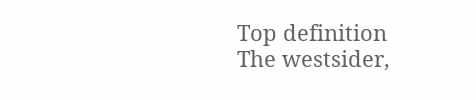Top definition
The westsider,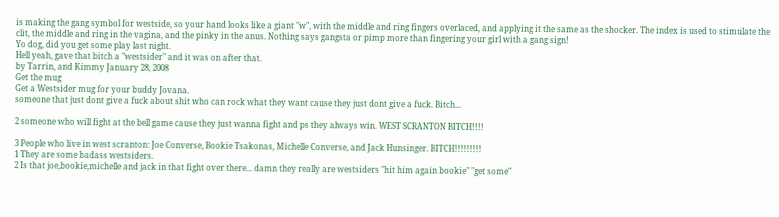is making the gang symbol for westside, so your hand looks like a giant "w", with the middle and ring fingers overlaced, and applying it the same as the shocker. The index is used to stimulate the clit, the middle and ring in the vagina, and the pinky in the anus. Nothing says gangsta or pimp more than fingering your girl with a gang sign!
Yo dog, did you get some play last night.
Hell yeah, gave that bitch a "westsider" and it was on after that.
by Tarrin, and Kimmy January 28, 2008
Get the mug
Get a Westsider mug for your buddy Jovana.
someone that just dont give a fuck about shit who can rock what they want cause they just dont give a fuck. Bitch...

2 someone who will fight at the bell game cause they just wanna fight and ps they always win. WEST SCRANTON BITCH!!!!

3 People who live in west scranton: Joe Converse, Bookie Tsakonas, Michelle Converse, and Jack Hunsinger. BITCH!!!!!!!!!
1 They are some badass westsiders.
2 Is that joe,bookie,michelle and jack in that fight over there... damn they really are westsiders "hit him again bookie" "get some"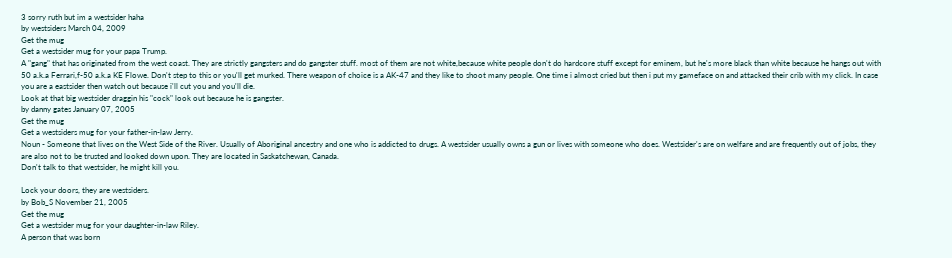3 sorry ruth but im a westsider haha
by westsiders March 04, 2009
Get the mug
Get a westsider mug for your papa Trump.
A "gang" that has originated from the west coast. They are strictly gangsters and do gangster stuff. most of them are not white,because white people don't do hardcore stuff except for eminem, but he's more black than white because he hangs out with 50 a.k.a Ferrari,f-50 a.k.a KE Flowe. Don't step to this or you'll get murked. There weapon of choice is a AK-47 and they like to shoot many people. One time i almost cried but then i put my gameface on and attacked their crib with my click. In case you are a eastsider then watch out because i'll cut you and you'll die.
Look at that big westsider draggin his "cock" look out because he is gangster.
by danny gates January 07, 2005
Get the mug
Get a westsiders mug for your father-in-law Jerry.
Noun - Someone that lives on the West Side of the River. Usually of Aboriginal ancestry and one who is addicted to drugs. A westsider usually owns a gun or lives with someone who does. Westsider's are on welfare and are frequently out of jobs, they are also not to be trusted and looked down upon. They are located in Saskatchewan, Canada.
Don't talk to that westsider, he might kill you.

Lock your doors, they are westsiders.
by Bob_S November 21, 2005
Get the mug
Get a westsider mug for your daughter-in-law Riley.
A person that was born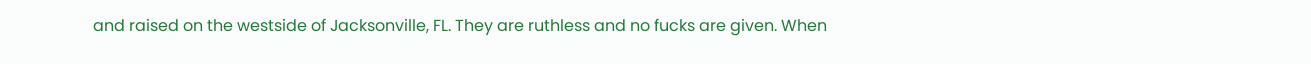and raised on the westside of Jacksonville, FL. They are ruthless and no fucks are given. When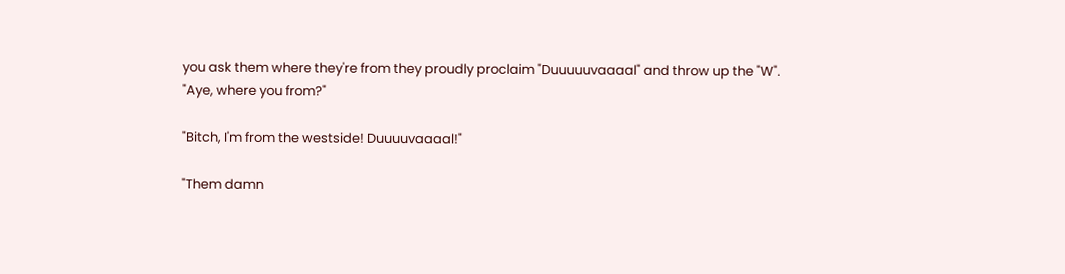you ask them where they're from they proudly proclaim "Duuuuuvaaaal" and throw up the "W".
"Aye, where you from?"

"Bitch, I'm from the westside! Duuuuvaaaal!"

"Them damn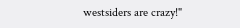westsiders are crazy!"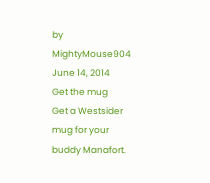by MightyMouse904 June 14, 2014
Get the mug
Get a Westsider mug for your buddy Manafort.